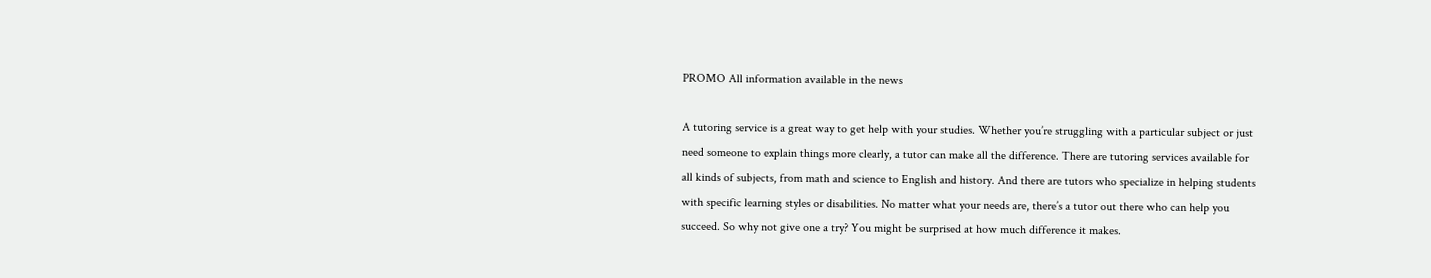PROMO All information available in the news

A tutoring service is a great way to get help with your studies. Whether you’re struggling with a particular subject or just need someone to explain things more clearly, a tutor can make all the difference. There are tutoring services available for all kinds of subjects, from math and science to English and history. And there are tutors who specialize in helping students with specific learning styles or disabilities. No matter what your needs are, there’s a tutor out there who can help you succeed. So why not give one a try? You might be surprised at how much difference it makes.